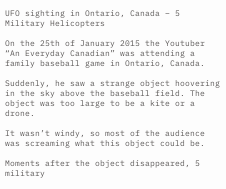UFO sighting in Ontario, Canada – 5 Military Helicopters

On the 25th of January 2015 the Youtuber “An Everyday Canadian” was attending a family baseball game in Ontario, Canada.

Suddenly, he saw a strange object hoovering in the sky above the baseball field. The object was too large to be a kite or a drone.

It wasn’t windy, so most of the audience was screaming what this object could be.

Moments after the object disappeared, 5 military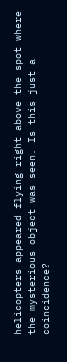helicopters appeared flying right above the spot where the mysterious object was seen. Is this just a coincidence?